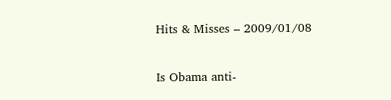Hits & Misses – 2009/01/08

Is Obama anti-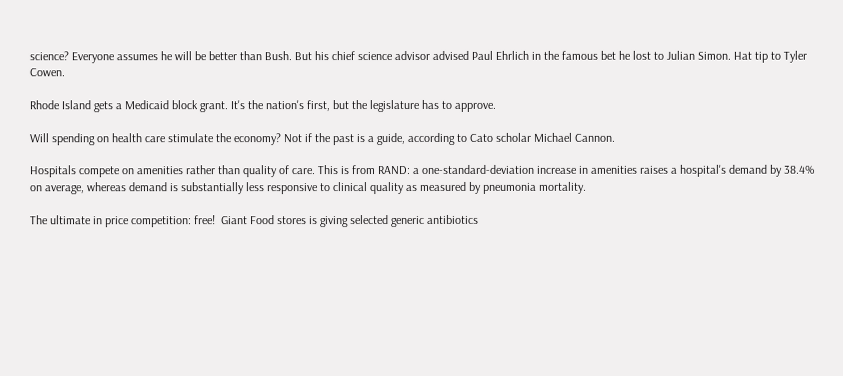science? Everyone assumes he will be better than Bush. But his chief science advisor advised Paul Ehrlich in the famous bet he lost to Julian Simon. Hat tip to Tyler Cowen.

Rhode Island gets a Medicaid block grant. It's the nation's first, but the legislature has to approve.

Will spending on health care stimulate the economy? Not if the past is a guide, according to Cato scholar Michael Cannon.

Hospitals compete on amenities rather than quality of care. This is from RAND: a one-standard-deviation increase in amenities raises a hospital's demand by 38.4% on average, whereas demand is substantially less responsive to clinical quality as measured by pneumonia mortality.

The ultimate in price competition: free!  Giant Food stores is giving selected generic antibiotics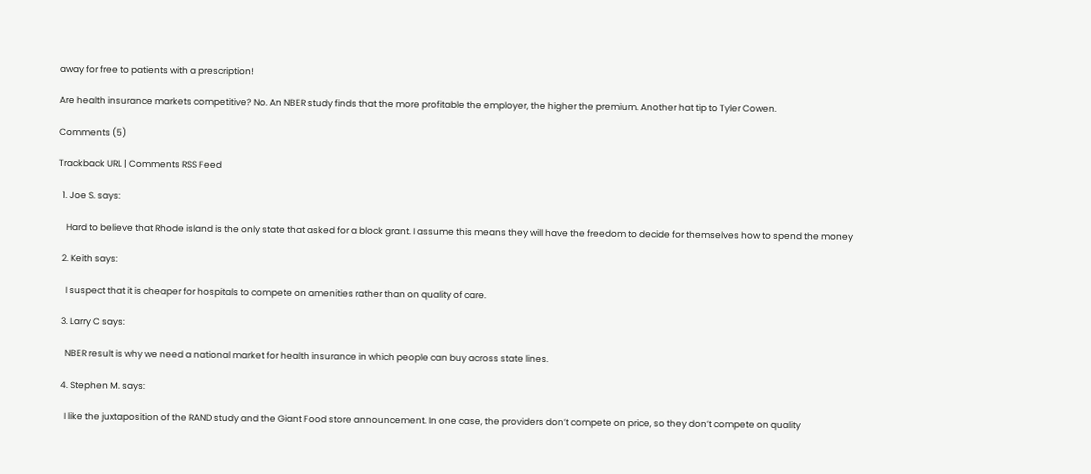away for free to patients with a prescription!

Are health insurance markets competitive? No. An NBER study finds that the more profitable the employer, the higher the premium. Another hat tip to Tyler Cowen.

Comments (5)

Trackback URL | Comments RSS Feed

  1. Joe S. says:

    Hard to believe that Rhode island is the only state that asked for a block grant. I assume this means they will have the freedom to decide for themselves how to spend the money

  2. Keith says:

    I suspect that it is cheaper for hospitals to compete on amenities rather than on quality of care.

  3. Larry C says:

    NBER result is why we need a national market for health insurance in which people can buy across state lines.

  4. Stephen M. says:

    I like the juxtaposition of the RAND study and the Giant Food store announcement. In one case, the providers don’t compete on price, so they don’t compete on quality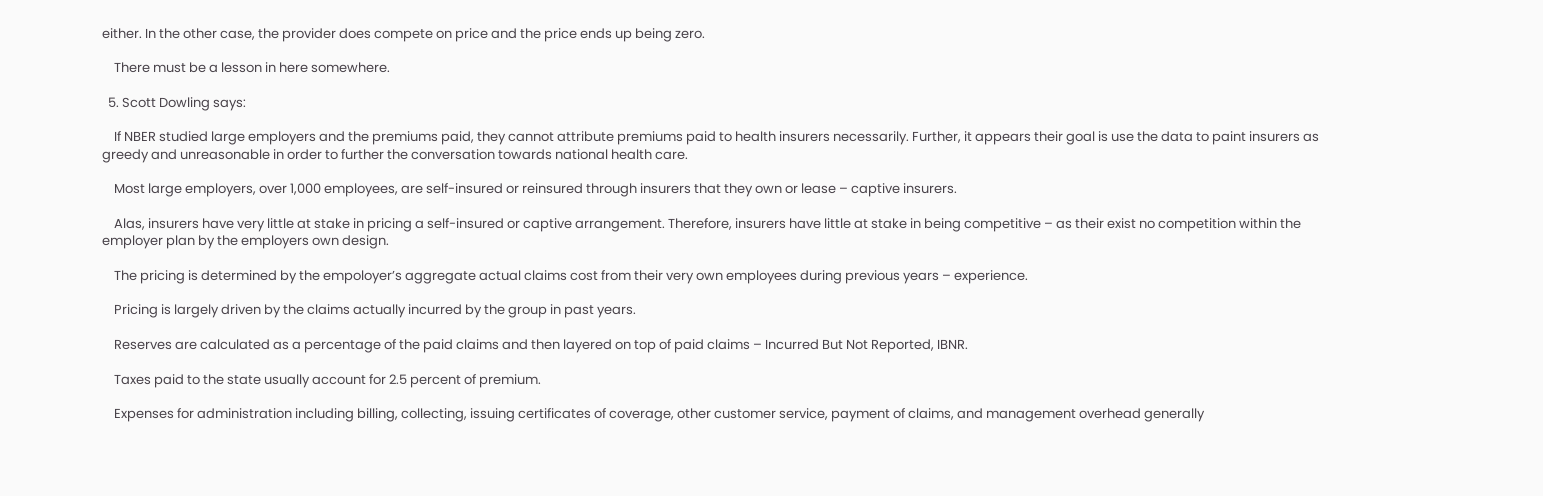either. In the other case, the provider does compete on price and the price ends up being zero.

    There must be a lesson in here somewhere.

  5. Scott Dowling says:

    If NBER studied large employers and the premiums paid, they cannot attribute premiums paid to health insurers necessarily. Further, it appears their goal is use the data to paint insurers as greedy and unreasonable in order to further the conversation towards national health care.

    Most large employers, over 1,000 employees, are self-insured or reinsured through insurers that they own or lease – captive insurers.

    Alas, insurers have very little at stake in pricing a self-insured or captive arrangement. Therefore, insurers have little at stake in being competitive – as their exist no competition within the employer plan by the employers own design.

    The pricing is determined by the empoloyer’s aggregate actual claims cost from their very own employees during previous years – experience.

    Pricing is largely driven by the claims actually incurred by the group in past years.

    Reserves are calculated as a percentage of the paid claims and then layered on top of paid claims – Incurred But Not Reported, IBNR.

    Taxes paid to the state usually account for 2.5 percent of premium.

    Expenses for administration including billing, collecting, issuing certificates of coverage, other customer service, payment of claims, and management overhead generally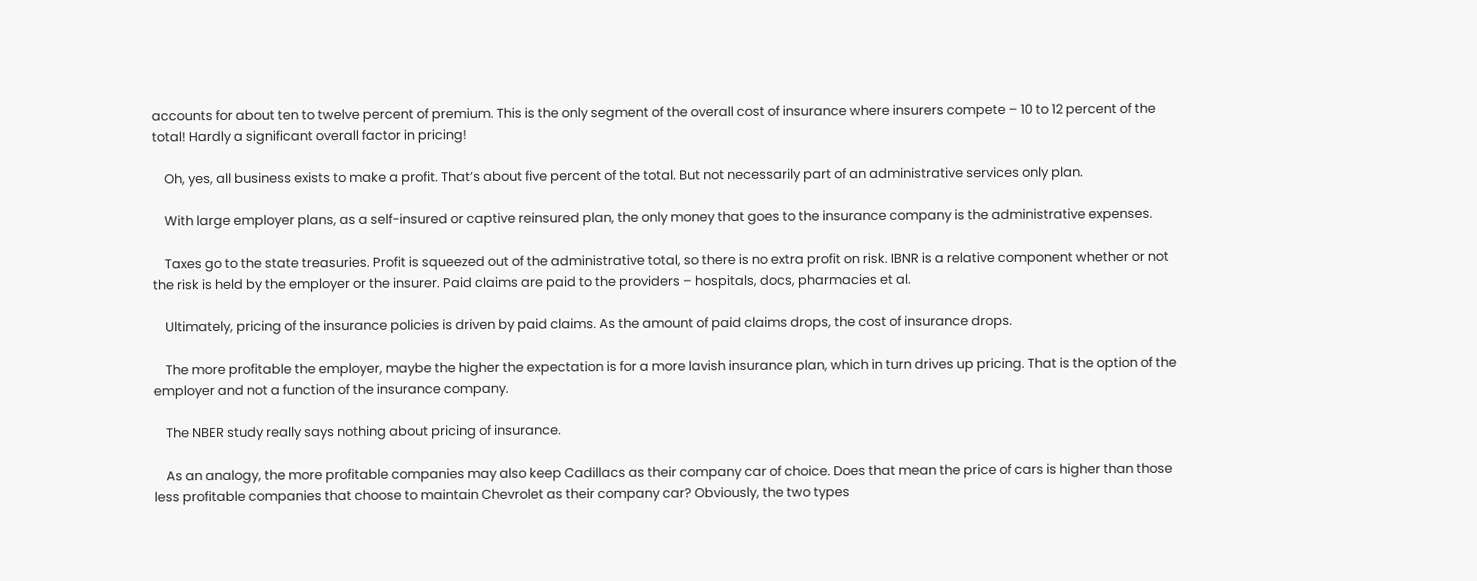accounts for about ten to twelve percent of premium. This is the only segment of the overall cost of insurance where insurers compete – 10 to 12 percent of the total! Hardly a significant overall factor in pricing!

    Oh, yes, all business exists to make a profit. That’s about five percent of the total. But not necessarily part of an administrative services only plan.

    With large employer plans, as a self-insured or captive reinsured plan, the only money that goes to the insurance company is the administrative expenses.

    Taxes go to the state treasuries. Profit is squeezed out of the administrative total, so there is no extra profit on risk. IBNR is a relative component whether or not the risk is held by the employer or the insurer. Paid claims are paid to the providers – hospitals, docs, pharmacies et al.

    Ultimately, pricing of the insurance policies is driven by paid claims. As the amount of paid claims drops, the cost of insurance drops.

    The more profitable the employer, maybe the higher the expectation is for a more lavish insurance plan, which in turn drives up pricing. That is the option of the employer and not a function of the insurance company.

    The NBER study really says nothing about pricing of insurance.

    As an analogy, the more profitable companies may also keep Cadillacs as their company car of choice. Does that mean the price of cars is higher than those less profitable companies that choose to maintain Chevrolet as their company car? Obviously, the two types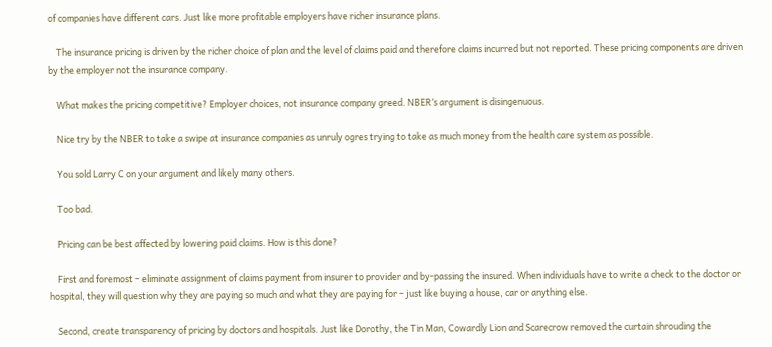of companies have different cars. Just like more profitable employers have richer insurance plans.

    The insurance pricing is driven by the richer choice of plan and the level of claims paid and therefore claims incurred but not reported. These pricing components are driven by the employer not the insurance company.

    What makes the pricing competitive? Employer choices, not insurance company greed. NBER’s argument is disingenuous.

    Nice try by the NBER to take a swipe at insurance companies as unruly ogres trying to take as much money from the health care system as possible.

    You sold Larry C on your argument and likely many others.

    Too bad.

    Pricing can be best affected by lowering paid claims. How is this done?

    First and foremost – eliminate assignment of claims payment from insurer to provider and by-passing the insured. When individuals have to write a check to the doctor or hospital, they will question why they are paying so much and what they are paying for – just like buying a house, car or anything else.

    Second, create transparency of pricing by doctors and hospitals. Just like Dorothy, the Tin Man, Cowardly Lion and Scarecrow removed the curtain shrouding the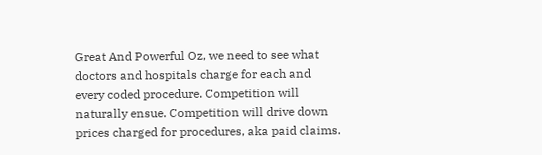Great And Powerful Oz, we need to see what doctors and hospitals charge for each and every coded procedure. Competition will naturally ensue. Competition will drive down prices charged for procedures, aka paid claims.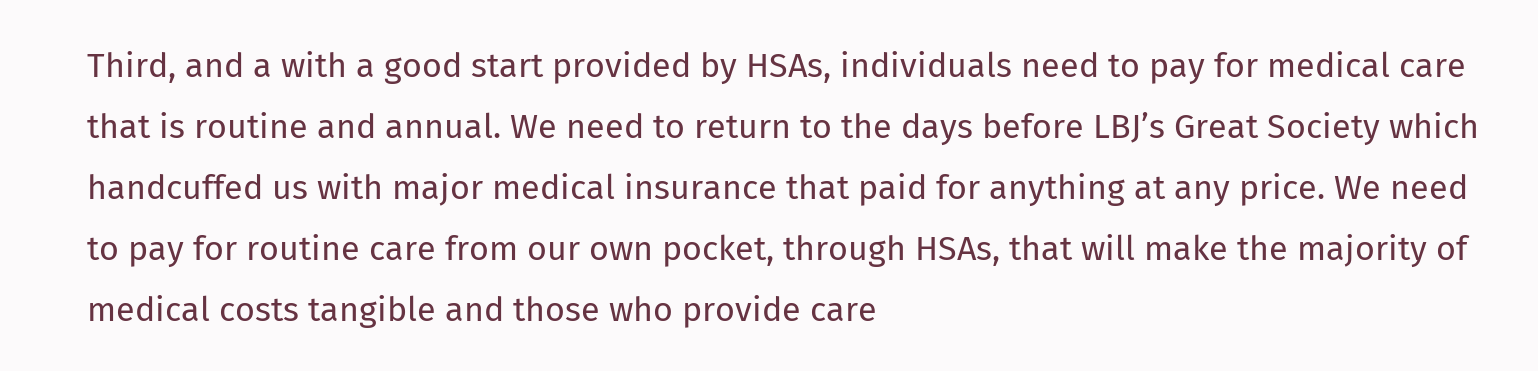Third, and a with a good start provided by HSAs, individuals need to pay for medical care that is routine and annual. We need to return to the days before LBJ’s Great Society which handcuffed us with major medical insurance that paid for anything at any price. We need to pay for routine care from our own pocket, through HSAs, that will make the majority of medical costs tangible and those who provide care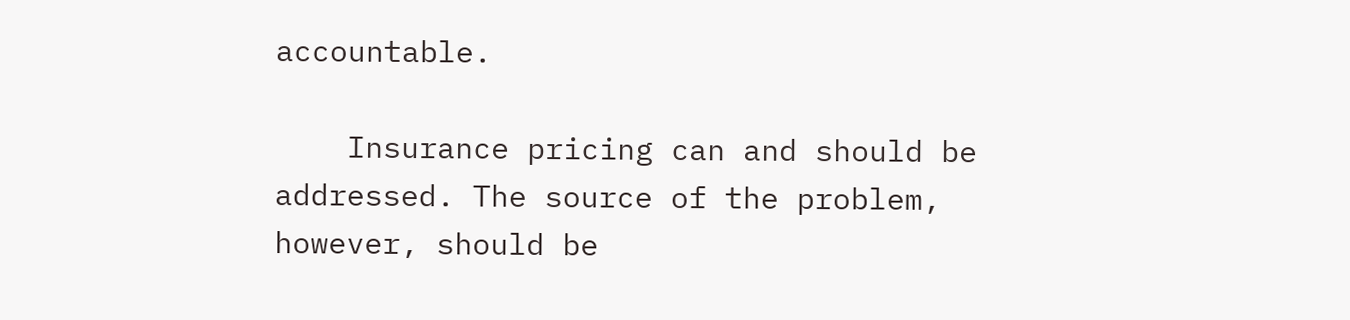accountable.

    Insurance pricing can and should be addressed. The source of the problem, however, should be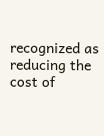recognized as reducing the cost of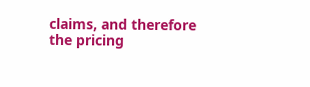claims, and therefore the pricing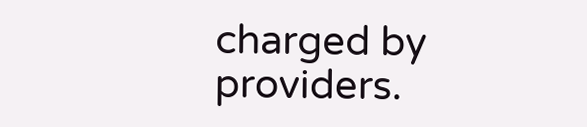charged by providers.